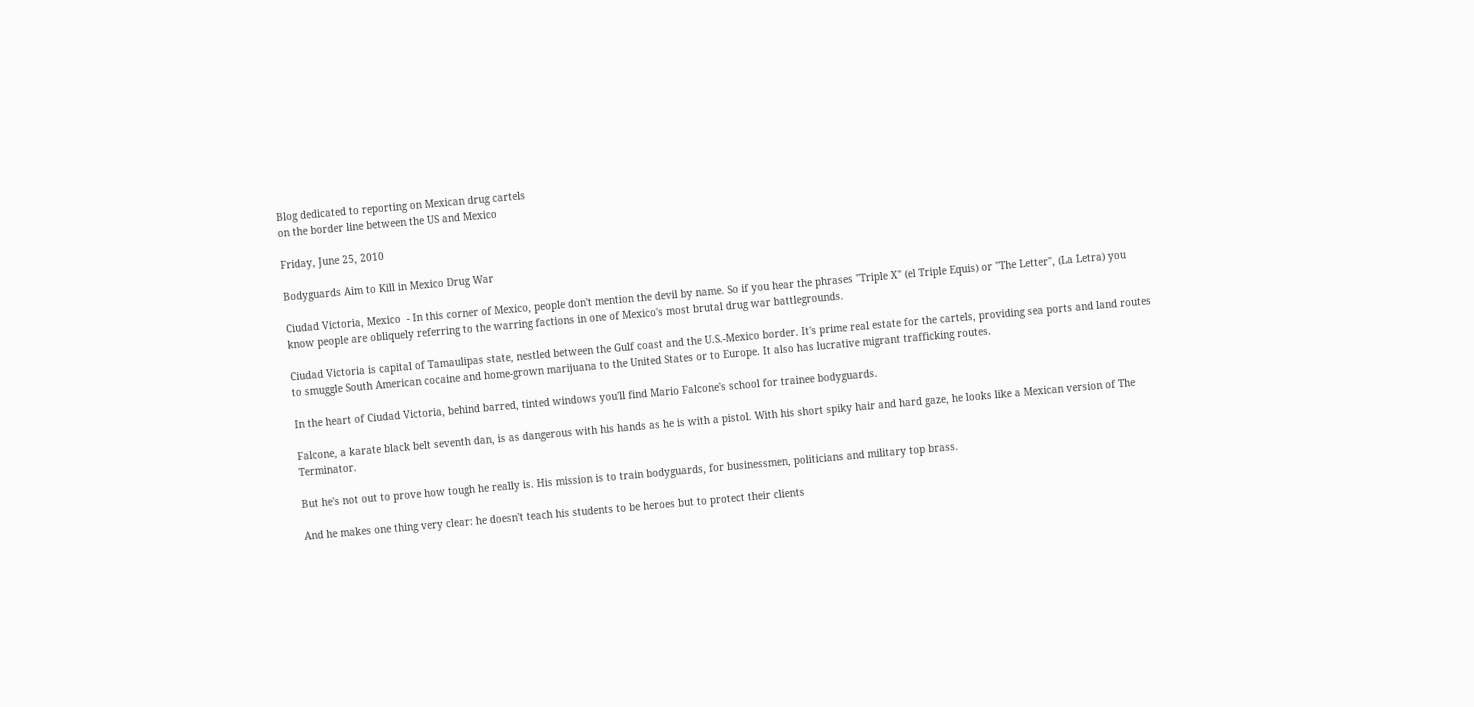Blog dedicated to reporting on Mexican drug cartels
on the border line between the US and Mexico

Friday, June 25, 2010

Bodyguards Aim to Kill in Mexico Drug War

Ciudad Victoria, Mexico  - In this corner of Mexico, people don't mention the devil by name. So if you hear the phrases "Triple X" (el Triple Equis) or "The Letter", (La Letra) you know people are obliquely referring to the warring factions in one of Mexico's most brutal drug war battlegrounds.

Ciudad Victoria is capital of Tamaulipas state, nestled between the Gulf coast and the U.S.-Mexico border. It's prime real estate for the cartels, providing sea ports and land routes to smuggle South American cocaine and home-grown marijuana to the United States or to Europe. It also has lucrative migrant trafficking routes.

In the heart of Ciudad Victoria, behind barred, tinted windows you'll find Mario Falcone's school for trainee bodyguards.

Falcone, a karate black belt seventh dan, is as dangerous with his hands as he is with a pistol. With his short spiky hair and hard gaze, he looks like a Mexican version of The Terminator.

But he's not out to prove how tough he really is. His mission is to train bodyguards, for businessmen, politicians and military top brass.

And he makes one thing very clear: he doesn't teach his students to be heroes but to protect their clients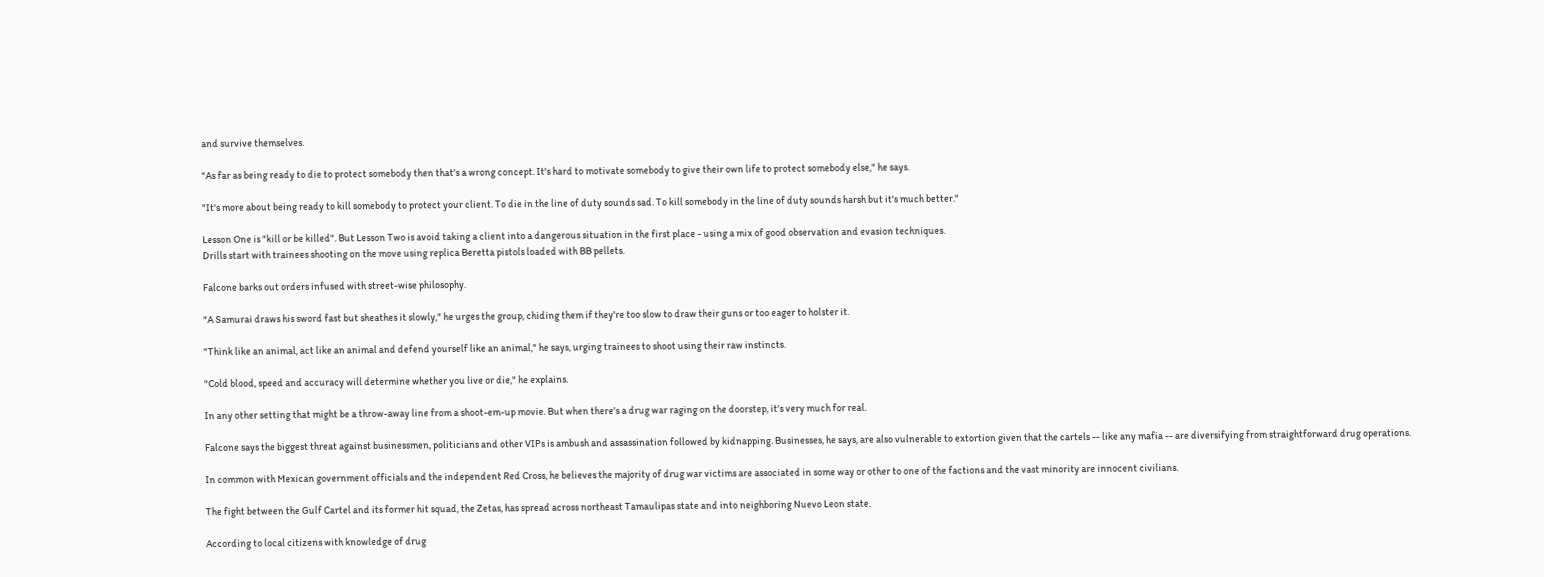and survive themselves.

"As far as being ready to die to protect somebody then that's a wrong concept. It's hard to motivate somebody to give their own life to protect somebody else," he says.

"It's more about being ready to kill somebody to protect your client. To die in the line of duty sounds sad. To kill somebody in the line of duty sounds harsh but it's much better."

Lesson One is "kill or be killed". But Lesson Two is avoid taking a client into a dangerous situation in the first place - using a mix of good observation and evasion techniques.
Drills start with trainees shooting on the move using replica Beretta pistols loaded with BB pellets.

Falcone barks out orders infused with street-wise philosophy.

"A Samurai draws his sword fast but sheathes it slowly," he urges the group, chiding them if they're too slow to draw their guns or too eager to holster it.

"Think like an animal, act like an animal and defend yourself like an animal," he says, urging trainees to shoot using their raw instincts.

"Cold blood, speed and accuracy will determine whether you live or die," he explains.

In any other setting that might be a throw-away line from a shoot-em-up movie. But when there's a drug war raging on the doorstep, it's very much for real.

Falcone says the biggest threat against businessmen, politicians and other VIPs is ambush and assassination followed by kidnapping. Businesses, he says, are also vulnerable to extortion given that the cartels -- like any mafia -- are diversifying from straightforward drug operations.

In common with Mexican government officials and the independent Red Cross, he believes the majority of drug war victims are associated in some way or other to one of the factions and the vast minority are innocent civilians.

The fight between the Gulf Cartel and its former hit squad, the Zetas, has spread across northeast Tamaulipas state and into neighboring Nuevo Leon state.

According to local citizens with knowledge of drug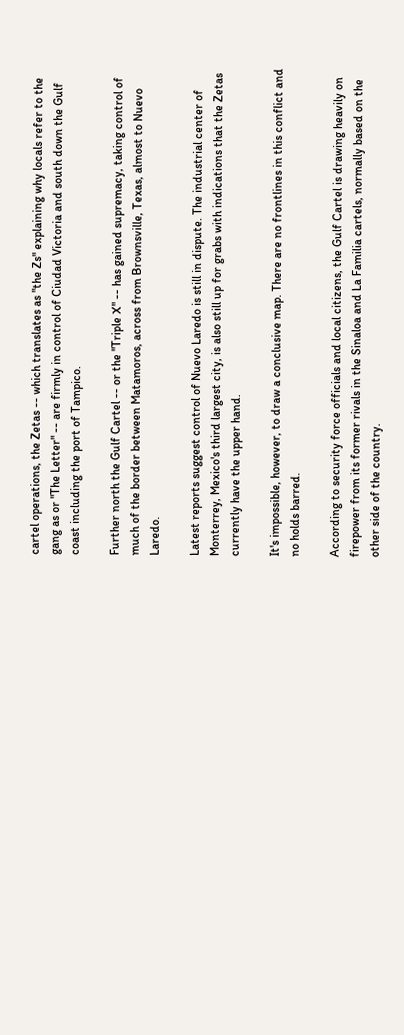cartel operations, the Zetas -- which translates as "the Zs" explaining why locals refer to the gang as or "The Letter" -- are firmly in control of Ciudad Victoria and south down the Gulf coast including the port of Tampico.

Further north the Gulf Cartel -- or the "Triple X" -- has gained supremacy, taking control of much of the border between Matamoros, across from Brownsville, Texas, almost to Nuevo Laredo.

Latest reports suggest control of Nuevo Laredo is still in dispute. The industrial center of Monterrey, Mexico's third largest city, is also still up for grabs with indications that the Zetas currently have the upper hand.

It's impossible, however, to draw a conclusive map. There are no frontlines in this conflict and no holds barred.

According to security force officials and local citizens, the Gulf Cartel is drawing heavily on firepower from its former rivals in the Sinaloa and La Familia cartels, normally based on the other side of the country.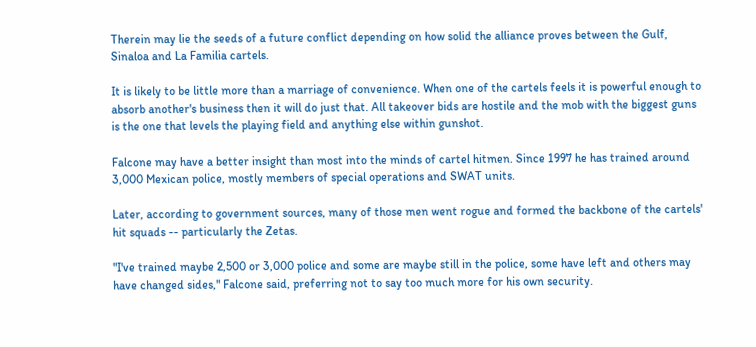Therein may lie the seeds of a future conflict depending on how solid the alliance proves between the Gulf, Sinaloa and La Familia cartels.

It is likely to be little more than a marriage of convenience. When one of the cartels feels it is powerful enough to absorb another's business then it will do just that. All takeover bids are hostile and the mob with the biggest guns is the one that levels the playing field and anything else within gunshot.

Falcone may have a better insight than most into the minds of cartel hitmen. Since 1997 he has trained around 3,000 Mexican police, mostly members of special operations and SWAT units.

Later, according to government sources, many of those men went rogue and formed the backbone of the cartels' hit squads -- particularly the Zetas.

"I've trained maybe 2,500 or 3,000 police and some are maybe still in the police, some have left and others may have changed sides," Falcone said, preferring not to say too much more for his own security.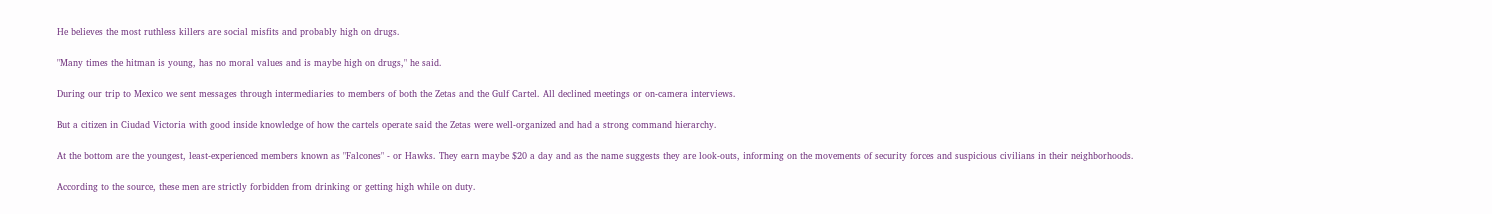He believes the most ruthless killers are social misfits and probably high on drugs.

"Many times the hitman is young, has no moral values and is maybe high on drugs," he said.

During our trip to Mexico we sent messages through intermediaries to members of both the Zetas and the Gulf Cartel. All declined meetings or on-camera interviews.

But a citizen in Ciudad Victoria with good inside knowledge of how the cartels operate said the Zetas were well-organized and had a strong command hierarchy.

At the bottom are the youngest, least-experienced members known as "Falcones" - or Hawks. They earn maybe $20 a day and as the name suggests they are look-outs, informing on the movements of security forces and suspicious civilians in their neighborhoods.

According to the source, these men are strictly forbidden from drinking or getting high while on duty.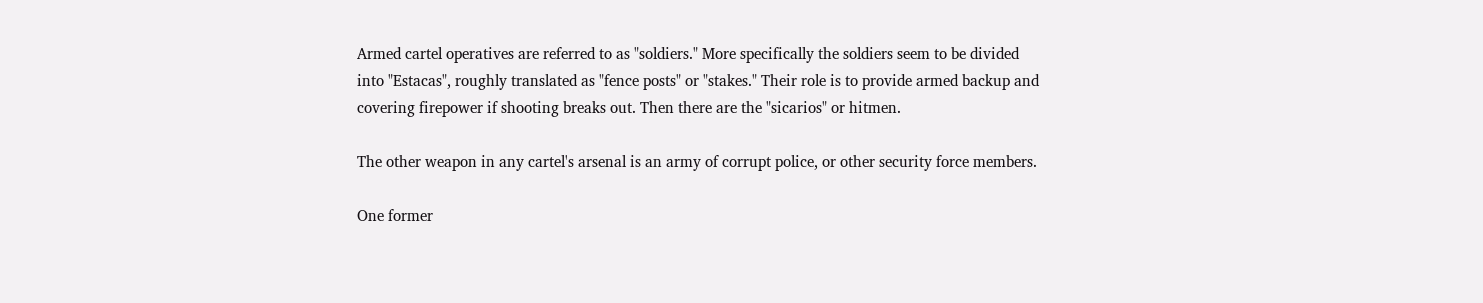Armed cartel operatives are referred to as "soldiers." More specifically the soldiers seem to be divided into "Estacas", roughly translated as "fence posts" or "stakes." Their role is to provide armed backup and covering firepower if shooting breaks out. Then there are the "sicarios" or hitmen.

The other weapon in any cartel's arsenal is an army of corrupt police, or other security force members.

One former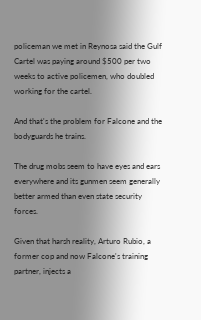policeman we met in Reynosa said the Gulf Cartel was paying around $500 per two weeks to active policemen, who doubled working for the cartel.

And that's the problem for Falcone and the bodyguards he trains.

The drug mobs seem to have eyes and ears everywhere and its gunmen seem generally better armed than even state security forces.

Given that harsh reality, Arturo Rubio, a former cop and now Falcone's training partner, injects a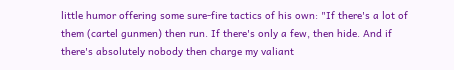little humor offering some sure-fire tactics of his own: "If there's a lot of them (cartel gunmen) then run. If there's only a few, then hide. And if there's absolutely nobody then charge my valiant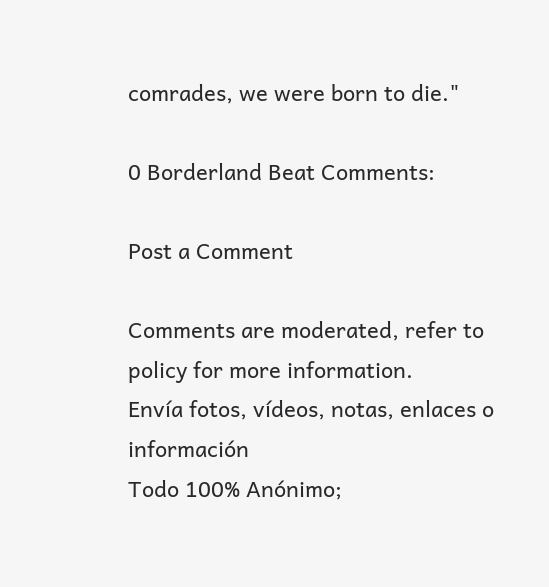comrades, we were born to die."

0 Borderland Beat Comments:

Post a Comment

Comments are moderated, refer to policy for more information.
Envía fotos, vídeos, notas, enlaces o información
Todo 100% Anónimo;